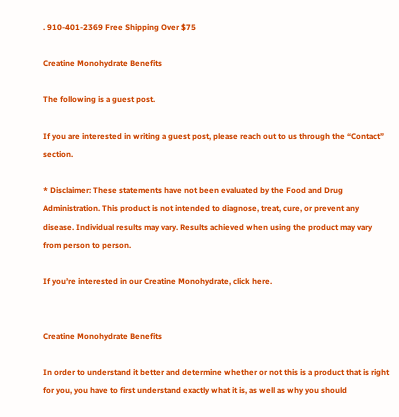. 910-401-2369 Free Shipping Over $75

Creatine Monohydrate Benefits

The following is a guest post.

If you are interested in writing a guest post, please reach out to us through the “Contact” section.

* Disclaimer: These statements have not been evaluated by the Food and Drug Administration. This product is not intended to diagnose, treat, cure, or prevent any disease. Individual results may vary. Results achieved when using the product may vary from person to person.

If you’re interested in our Creatine Monohydrate, click here.


Creatine Monohydrate Benefits

In order to understand it better and determine whether or not this is a product that is right for you, you have to first understand exactly what it is, as well as why you should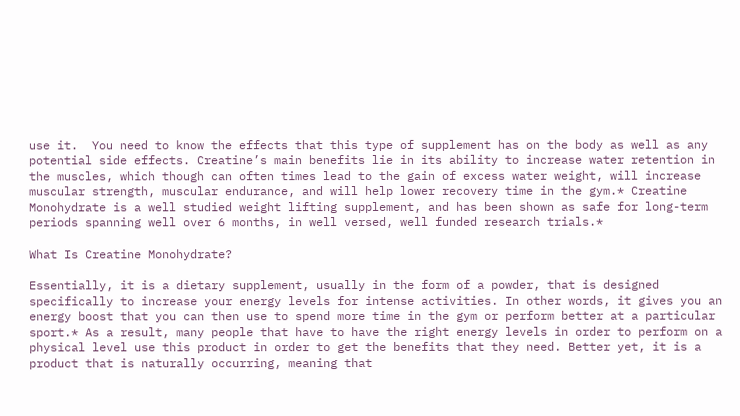use it.  You need to know the effects that this type of supplement has on the body as well as any potential side effects. Creatine’s main benefits lie in its ability to increase water retention in the muscles, which though can often times lead to the gain of excess water weight, will increase muscular strength, muscular endurance, and will help lower recovery time in the gym.* Creatine Monohydrate is a well studied weight lifting supplement, and has been shown as safe for long-term periods spanning well over 6 months, in well versed, well funded research trials.*

What Is Creatine Monohydrate?

Essentially, it is a dietary supplement, usually in the form of a powder, that is designed specifically to increase your energy levels for intense activities. In other words, it gives you an energy boost that you can then use to spend more time in the gym or perform better at a particular sport.* As a result, many people that have to have the right energy levels in order to perform on a physical level use this product in order to get the benefits that they need. Better yet, it is a product that is naturally occurring, meaning that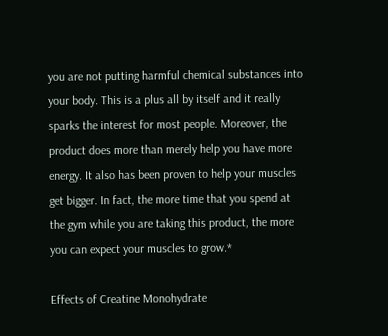you are not putting harmful chemical substances into your body. This is a plus all by itself and it really sparks the interest for most people. Moreover, the product does more than merely help you have more energy. It also has been proven to help your muscles get bigger. In fact, the more time that you spend at the gym while you are taking this product, the more you can expect your muscles to grow.*

Effects of Creatine Monohydrate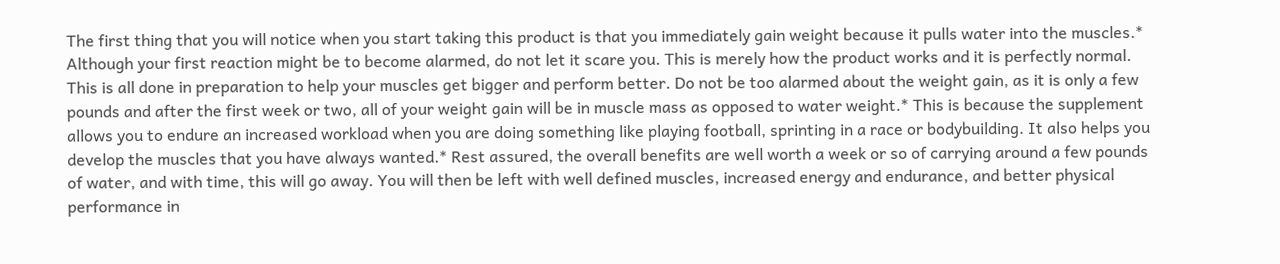The first thing that you will notice when you start taking this product is that you immediately gain weight because it pulls water into the muscles.* Although your first reaction might be to become alarmed, do not let it scare you. This is merely how the product works and it is perfectly normal. This is all done in preparation to help your muscles get bigger and perform better. Do not be too alarmed about the weight gain, as it is only a few pounds and after the first week or two, all of your weight gain will be in muscle mass as opposed to water weight.* This is because the supplement allows you to endure an increased workload when you are doing something like playing football, sprinting in a race or bodybuilding. It also helps you develop the muscles that you have always wanted.* Rest assured, the overall benefits are well worth a week or so of carrying around a few pounds of water, and with time, this will go away. You will then be left with well defined muscles, increased energy and endurance, and better physical performance in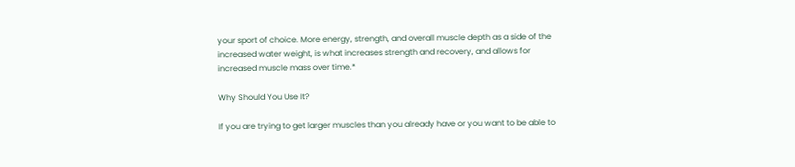your sport of choice. More energy, strength, and overall muscle depth as a side of the increased water weight, is what increases strength and recovery, and allows for increased muscle mass over time.*

Why Should You Use It?

If you are trying to get larger muscles than you already have or you want to be able to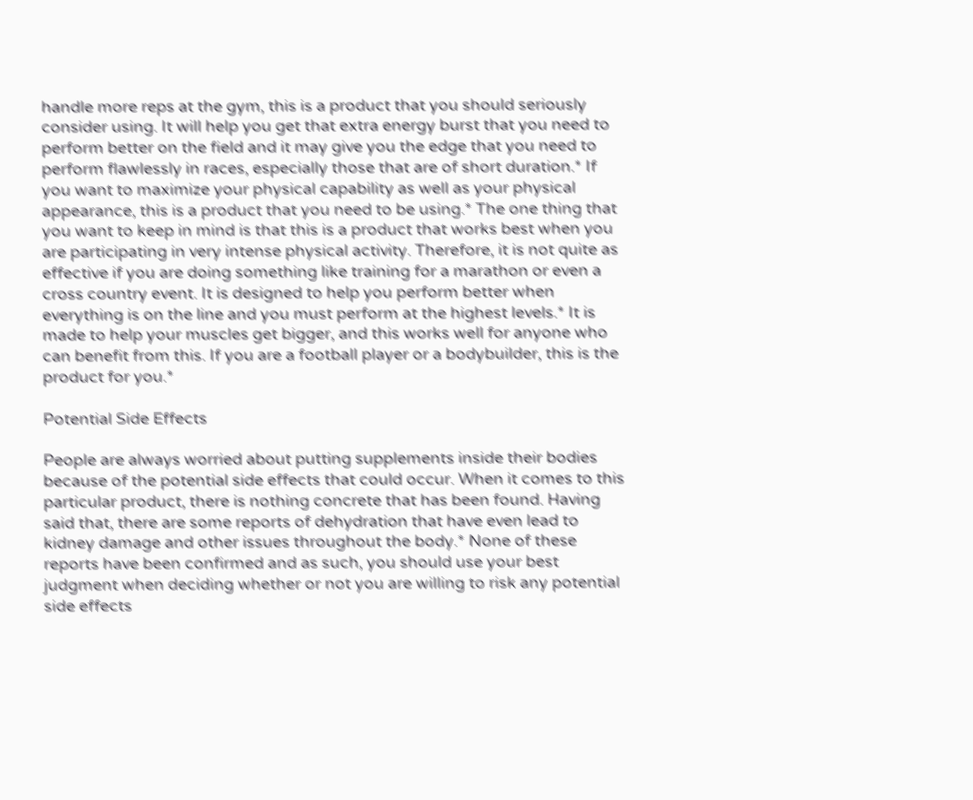handle more reps at the gym, this is a product that you should seriously consider using. It will help you get that extra energy burst that you need to perform better on the field and it may give you the edge that you need to perform flawlessly in races, especially those that are of short duration.* If you want to maximize your physical capability as well as your physical appearance, this is a product that you need to be using.* The one thing that you want to keep in mind is that this is a product that works best when you are participating in very intense physical activity. Therefore, it is not quite as effective if you are doing something like training for a marathon or even a cross country event. It is designed to help you perform better when everything is on the line and you must perform at the highest levels.* It is made to help your muscles get bigger, and this works well for anyone who can benefit from this. If you are a football player or a bodybuilder, this is the product for you.*

Potential Side Effects

People are always worried about putting supplements inside their bodies because of the potential side effects that could occur. When it comes to this particular product, there is nothing concrete that has been found. Having said that, there are some reports of dehydration that have even lead to kidney damage and other issues throughout the body.* None of these reports have been confirmed and as such, you should use your best judgment when deciding whether or not you are willing to risk any potential side effects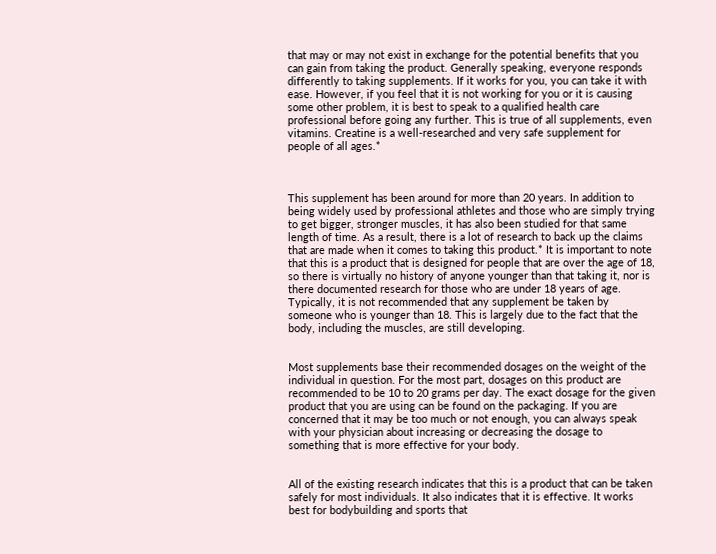that may or may not exist in exchange for the potential benefits that you can gain from taking the product. Generally speaking, everyone responds differently to taking supplements. If it works for you, you can take it with ease. However, if you feel that it is not working for you or it is causing some other problem, it is best to speak to a qualified health care professional before going any further. This is true of all supplements, even vitamins. Creatine is a well-researched and very safe supplement for people of all ages.*



This supplement has been around for more than 20 years. In addition to being widely used by professional athletes and those who are simply trying to get bigger, stronger muscles, it has also been studied for that same length of time. As a result, there is a lot of research to back up the claims that are made when it comes to taking this product.* It is important to note that this is a product that is designed for people that are over the age of 18, so there is virtually no history of anyone younger than that taking it, nor is there documented research for those who are under 18 years of age. Typically, it is not recommended that any supplement be taken by someone who is younger than 18. This is largely due to the fact that the body, including the muscles, are still developing.


Most supplements base their recommended dosages on the weight of the individual in question. For the most part, dosages on this product are recommended to be 10 to 20 grams per day. The exact dosage for the given product that you are using can be found on the packaging. If you are concerned that it may be too much or not enough, you can always speak with your physician about increasing or decreasing the dosage to something that is more effective for your body.


All of the existing research indicates that this is a product that can be taken safely for most individuals. It also indicates that it is effective. It works best for bodybuilding and sports that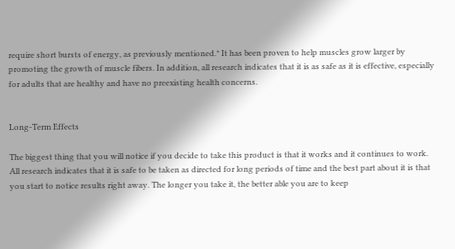require short bursts of energy, as previously mentioned.* It has been proven to help muscles grow larger by promoting the growth of muscle fibers. In addition, all research indicates that it is as safe as it is effective, especially for adults that are healthy and have no preexisting health concerns.


Long-Term Effects

The biggest thing that you will notice if you decide to take this product is that it works and it continues to work. All research indicates that it is safe to be taken as directed for long periods of time and the best part about it is that you start to notice results right away. The longer you take it, the better able you are to keep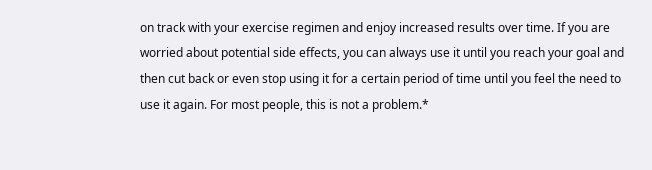on track with your exercise regimen and enjoy increased results over time. If you are worried about potential side effects, you can always use it until you reach your goal and then cut back or even stop using it for a certain period of time until you feel the need to use it again. For most people, this is not a problem.*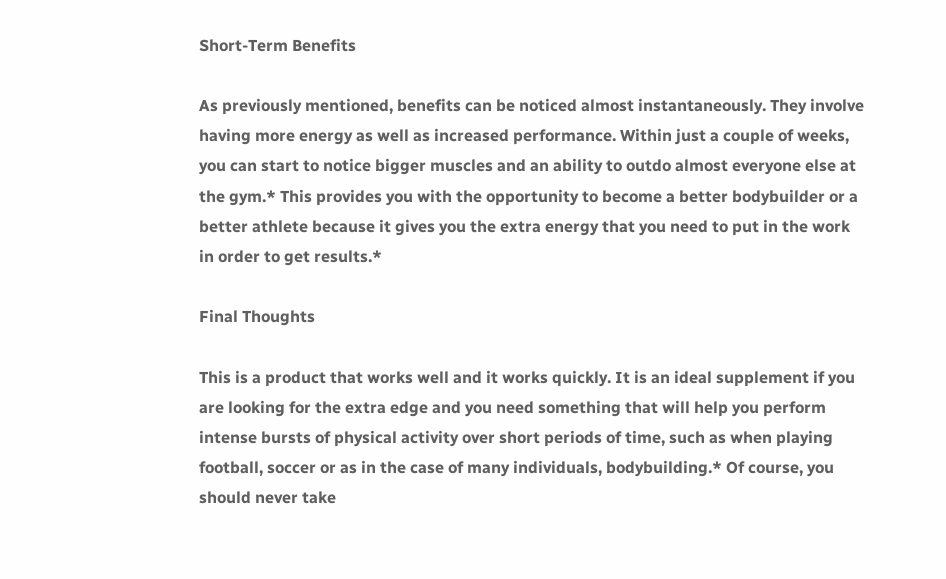Short-Term Benefits

As previously mentioned, benefits can be noticed almost instantaneously. They involve having more energy as well as increased performance. Within just a couple of weeks, you can start to notice bigger muscles and an ability to outdo almost everyone else at the gym.* This provides you with the opportunity to become a better bodybuilder or a better athlete because it gives you the extra energy that you need to put in the work in order to get results.*

Final Thoughts

This is a product that works well and it works quickly. It is an ideal supplement if you are looking for the extra edge and you need something that will help you perform intense bursts of physical activity over short periods of time, such as when playing football, soccer or as in the case of many individuals, bodybuilding.* Of course, you should never take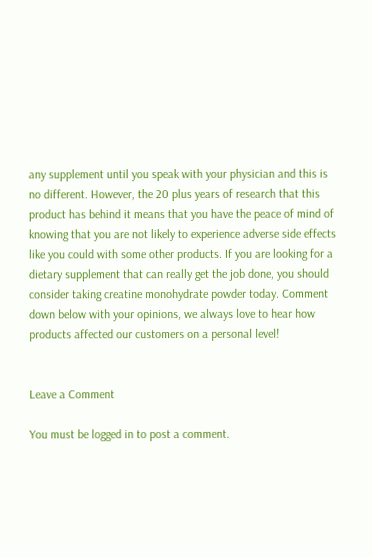any supplement until you speak with your physician and this is no different. However, the 20 plus years of research that this product has behind it means that you have the peace of mind of knowing that you are not likely to experience adverse side effects like you could with some other products. If you are looking for a dietary supplement that can really get the job done, you should consider taking creatine monohydrate powder today. Comment down below with your opinions, we always love to hear how products affected our customers on a personal level!


Leave a Comment

You must be logged in to post a comment.